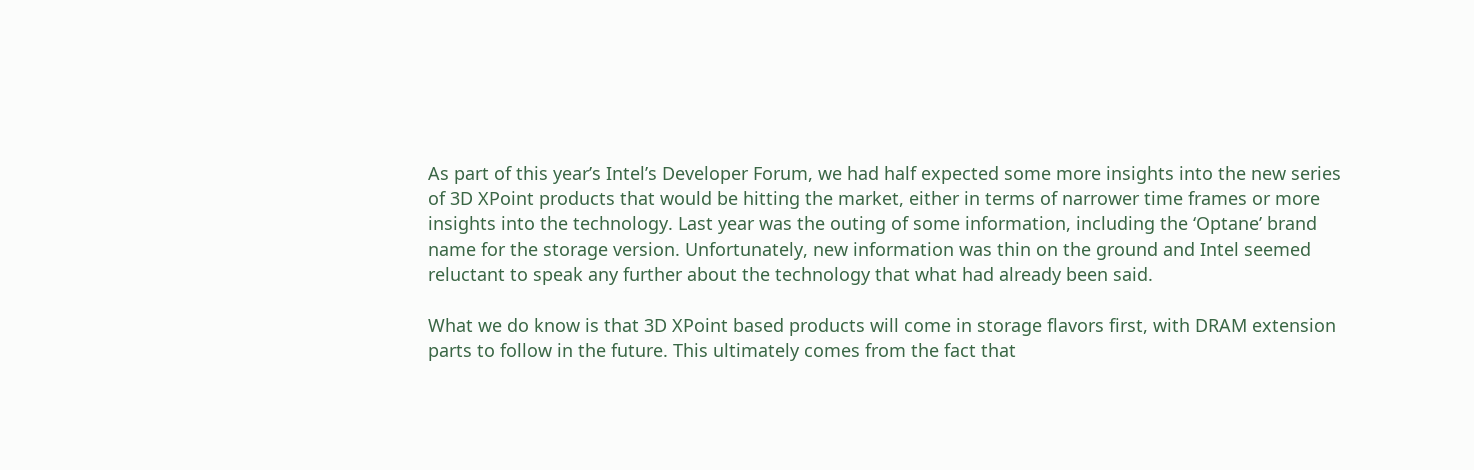As part of this year’s Intel’s Developer Forum, we had half expected some more insights into the new series of 3D XPoint products that would be hitting the market, either in terms of narrower time frames or more insights into the technology. Last year was the outing of some information, including the ‘Optane’ brand name for the storage version. Unfortunately, new information was thin on the ground and Intel seemed reluctant to speak any further about the technology that what had already been said.

What we do know is that 3D XPoint based products will come in storage flavors first, with DRAM extension parts to follow in the future. This ultimately comes from the fact that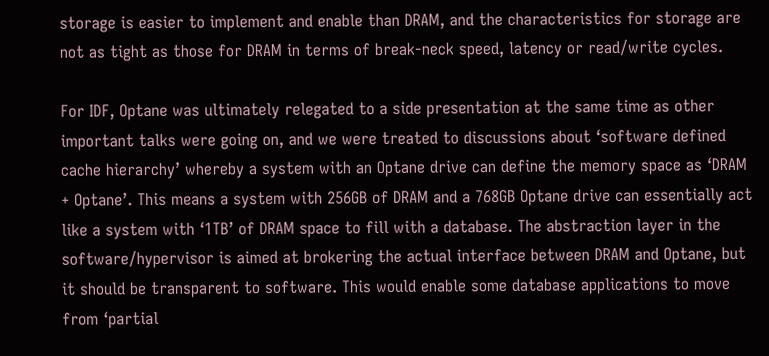storage is easier to implement and enable than DRAM, and the characteristics for storage are not as tight as those for DRAM in terms of break-neck speed, latency or read/write cycles.

For IDF, Optane was ultimately relegated to a side presentation at the same time as other important talks were going on, and we were treated to discussions about ‘software defined cache hierarchy’ whereby a system with an Optane drive can define the memory space as ‘DRAM + Optane’. This means a system with 256GB of DRAM and a 768GB Optane drive can essentially act like a system with ‘1TB’ of DRAM space to fill with a database. The abstraction layer in the software/hypervisor is aimed at brokering the actual interface between DRAM and Optane, but it should be transparent to software. This would enable some database applications to move from ‘partial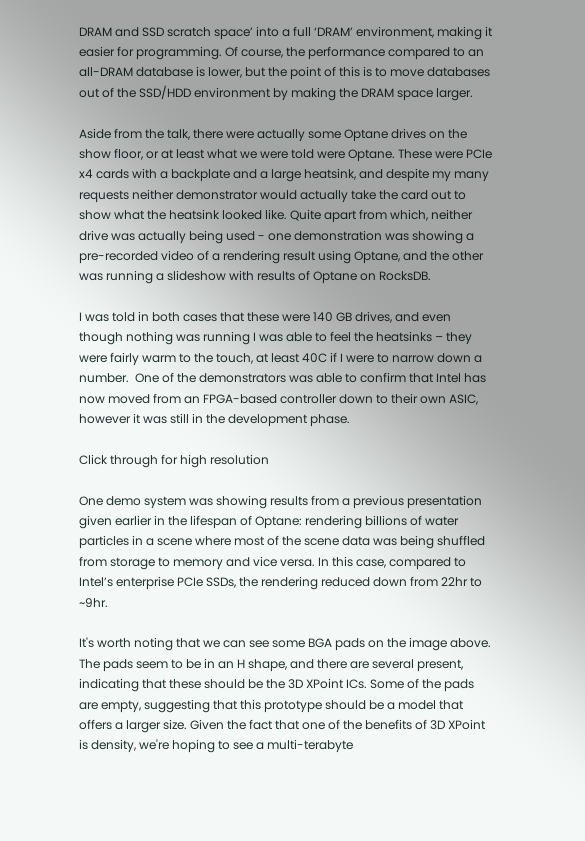DRAM and SSD scratch space’ into a full ‘DRAM’ environment, making it easier for programming. Of course, the performance compared to an all-DRAM database is lower, but the point of this is to move databases out of the SSD/HDD environment by making the DRAM space larger.

Aside from the talk, there were actually some Optane drives on the show floor, or at least what we were told were Optane. These were PCIe x4 cards with a backplate and a large heatsink, and despite my many requests neither demonstrator would actually take the card out to show what the heatsink looked like. Quite apart from which, neither drive was actually being used - one demonstration was showing a pre-recorded video of a rendering result using Optane, and the other was running a slideshow with results of Optane on RocksDB.

I was told in both cases that these were 140 GB drives, and even though nothing was running I was able to feel the heatsinks – they were fairly warm to the touch, at least 40C if I were to narrow down a number.  One of the demonstrators was able to confirm that Intel has now moved from an FPGA-based controller down to their own ASIC, however it was still in the development phase.

Click through for high resolution

One demo system was showing results from a previous presentation given earlier in the lifespan of Optane: rendering billions of water particles in a scene where most of the scene data was being shuffled from storage to memory and vice versa. In this case, compared to Intel’s enterprise PCIe SSDs, the rendering reduced down from 22hr to ~9hr.

It's worth noting that we can see some BGA pads on the image above. The pads seem to be in an H shape, and there are several present, indicating that these should be the 3D XPoint ICs. Some of the pads are empty, suggesting that this prototype should be a model that offers a larger size. Given the fact that one of the benefits of 3D XPoint is density, we're hoping to see a multi-terabyte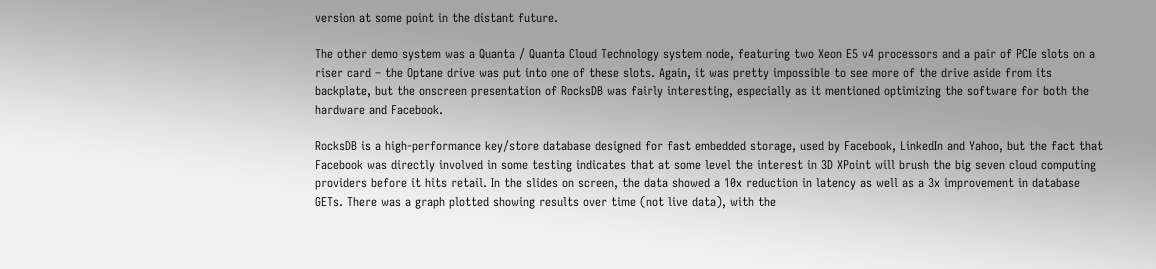version at some point in the distant future.

The other demo system was a Quanta / Quanta Cloud Technology system node, featuring two Xeon E5 v4 processors and a pair of PCIe slots on a riser card – the Optane drive was put into one of these slots. Again, it was pretty impossible to see more of the drive aside from its backplate, but the onscreen presentation of RocksDB was fairly interesting, especially as it mentioned optimizing the software for both the hardware and Facebook.

RocksDB is a high-performance key/store database designed for fast embedded storage, used by Facebook, LinkedIn and Yahoo, but the fact that Facebook was directly involved in some testing indicates that at some level the interest in 3D XPoint will brush the big seven cloud computing providers before it hits retail. In the slides on screen, the data showed a 10x reduction in latency as well as a 3x improvement in database GETs. There was a graph plotted showing results over time (not live data), with the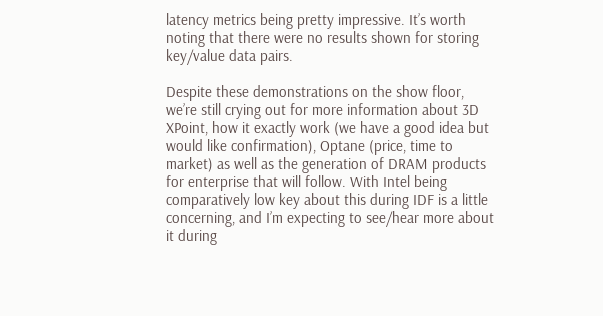latency metrics being pretty impressive. It’s worth noting that there were no results shown for storing key/value data pairs.

Despite these demonstrations on the show floor, we’re still crying out for more information about 3D XPoint, how it exactly work (we have a good idea but would like confirmation), Optane (price, time to market) as well as the generation of DRAM products for enterprise that will follow. With Intel being comparatively low key about this during IDF is a little concerning, and I’m expecting to see/hear more about it during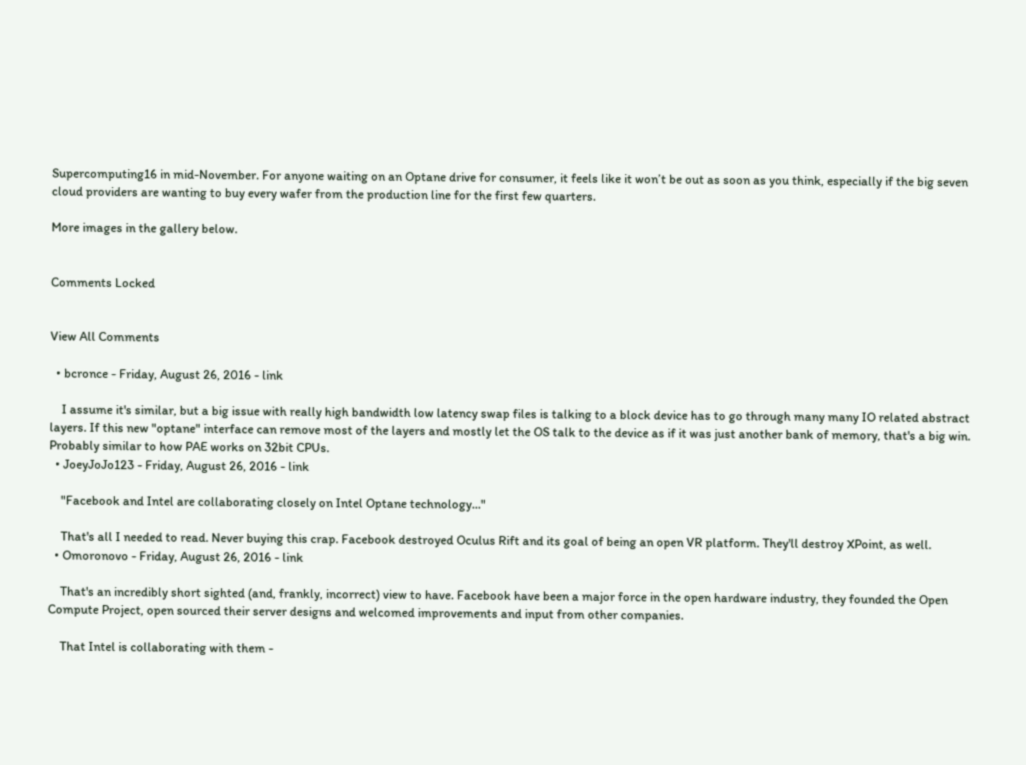Supercomputing16 in mid-November. For anyone waiting on an Optane drive for consumer, it feels like it won’t be out as soon as you think, especially if the big seven cloud providers are wanting to buy every wafer from the production line for the first few quarters.

More images in the gallery below.


Comments Locked


View All Comments

  • bcronce - Friday, August 26, 2016 - link

    I assume it's similar, but a big issue with really high bandwidth low latency swap files is talking to a block device has to go through many many IO related abstract layers. If this new "optane" interface can remove most of the layers and mostly let the OS talk to the device as if it was just another bank of memory, that's a big win. Probably similar to how PAE works on 32bit CPUs.
  • JoeyJoJo123 - Friday, August 26, 2016 - link

    "Facebook and Intel are collaborating closely on Intel Optane technology..."

    That's all I needed to read. Never buying this crap. Facebook destroyed Oculus Rift and its goal of being an open VR platform. They'll destroy XPoint, as well.
  • Omoronovo - Friday, August 26, 2016 - link

    That's an incredibly short sighted (and, frankly, incorrect) view to have. Facebook have been a major force in the open hardware industry, they founded the Open Compute Project, open sourced their server designs and welcomed improvements and input from other companies.

    That Intel is collaborating with them -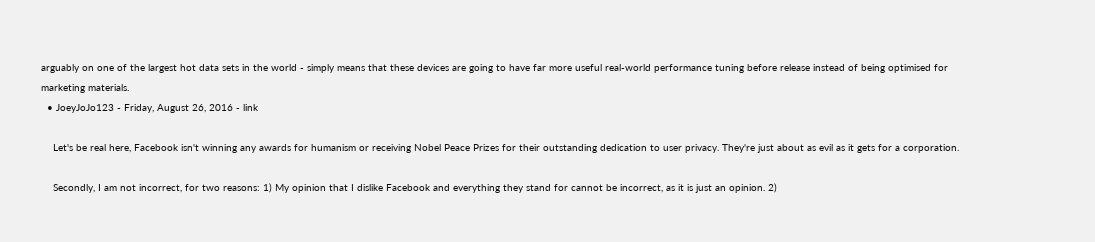arguably on one of the largest hot data sets in the world - simply means that these devices are going to have far more useful real-world performance tuning before release instead of being optimised for marketing materials.
  • JoeyJoJo123 - Friday, August 26, 2016 - link

    Let's be real here, Facebook isn't winning any awards for humanism or receiving Nobel Peace Prizes for their outstanding dedication to user privacy. They're just about as evil as it gets for a corporation.

    Secondly, I am not incorrect, for two reasons: 1) My opinion that I dislike Facebook and everything they stand for cannot be incorrect, as it is just an opinion. 2)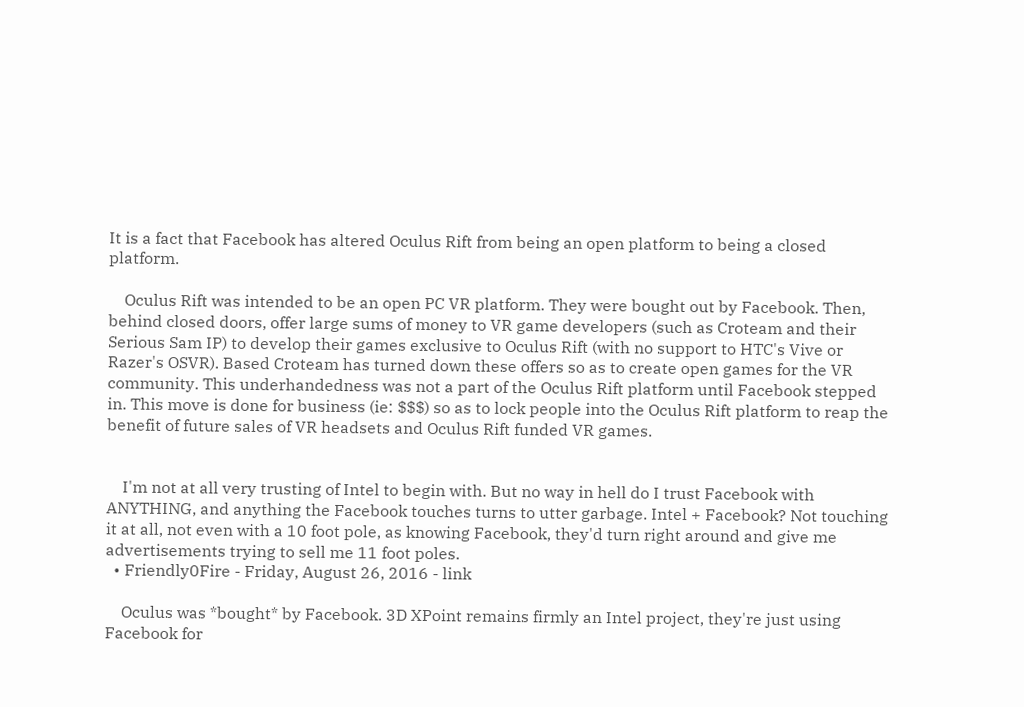It is a fact that Facebook has altered Oculus Rift from being an open platform to being a closed platform.

    Oculus Rift was intended to be an open PC VR platform. They were bought out by Facebook. Then, behind closed doors, offer large sums of money to VR game developers (such as Croteam and their Serious Sam IP) to develop their games exclusive to Oculus Rift (with no support to HTC's Vive or Razer's OSVR). Based Croteam has turned down these offers so as to create open games for the VR community. This underhandedness was not a part of the Oculus Rift platform until Facebook stepped in. This move is done for business (ie: $$$) so as to lock people into the Oculus Rift platform to reap the benefit of future sales of VR headsets and Oculus Rift funded VR games.


    I'm not at all very trusting of Intel to begin with. But no way in hell do I trust Facebook with ANYTHING, and anything the Facebook touches turns to utter garbage. Intel + Facebook? Not touching it at all, not even with a 10 foot pole, as knowing Facebook, they'd turn right around and give me advertisements trying to sell me 11 foot poles.
  • Friendly0Fire - Friday, August 26, 2016 - link

    Oculus was *bought* by Facebook. 3D XPoint remains firmly an Intel project, they're just using Facebook for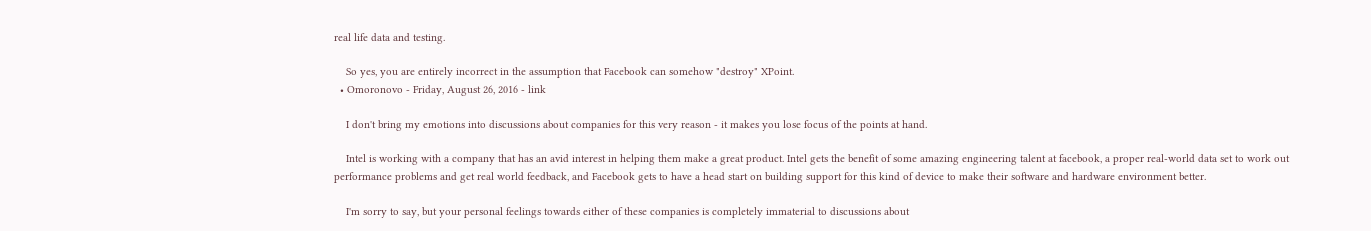real life data and testing.

    So yes, you are entirely incorrect in the assumption that Facebook can somehow "destroy" XPoint.
  • Omoronovo - Friday, August 26, 2016 - link

    I don't bring my emotions into discussions about companies for this very reason - it makes you lose focus of the points at hand.

    Intel is working with a company that has an avid interest in helping them make a great product. Intel gets the benefit of some amazing engineering talent at facebook, a proper real-world data set to work out performance problems and get real world feedback, and Facebook gets to have a head start on building support for this kind of device to make their software and hardware environment better.

    I'm sorry to say, but your personal feelings towards either of these companies is completely immaterial to discussions about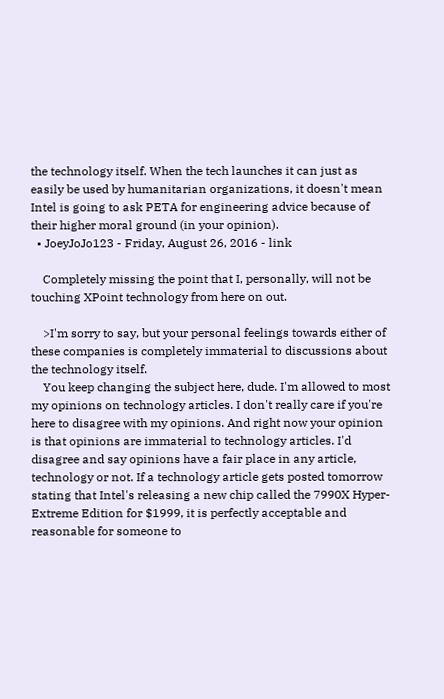the technology itself. When the tech launches it can just as easily be used by humanitarian organizations, it doesn't mean Intel is going to ask PETA for engineering advice because of their higher moral ground (in your opinion).
  • JoeyJoJo123 - Friday, August 26, 2016 - link

    Completely missing the point that I, personally, will not be touching XPoint technology from here on out.

    >I'm sorry to say, but your personal feelings towards either of these companies is completely immaterial to discussions about the technology itself.
    You keep changing the subject here, dude. I'm allowed to most my opinions on technology articles. I don't really care if you're here to disagree with my opinions. And right now your opinion is that opinions are immaterial to technology articles. I'd disagree and say opinions have a fair place in any article, technology or not. If a technology article gets posted tomorrow stating that Intel's releasing a new chip called the 7990X Hyper-Extreme Edition for $1999, it is perfectly acceptable and reasonable for someone to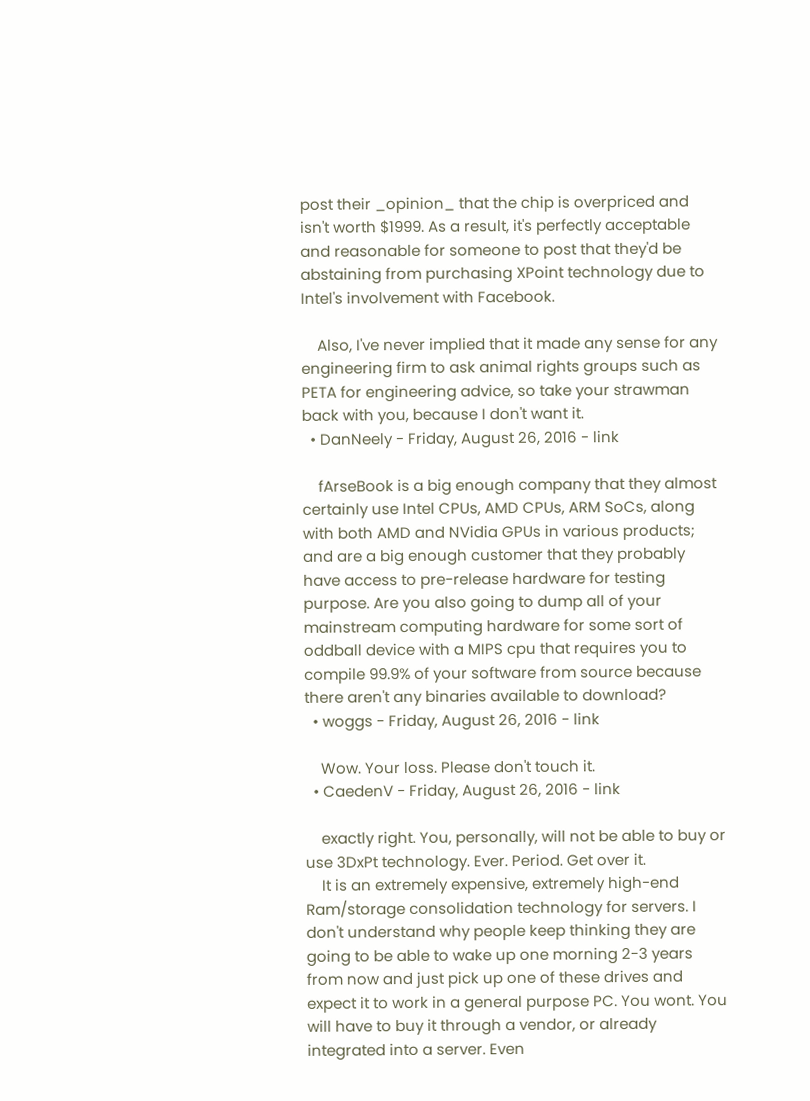post their _opinion_ that the chip is overpriced and isn't worth $1999. As a result, it's perfectly acceptable and reasonable for someone to post that they'd be abstaining from purchasing XPoint technology due to Intel's involvement with Facebook.

    Also, I've never implied that it made any sense for any engineering firm to ask animal rights groups such as PETA for engineering advice, so take your strawman back with you, because I don't want it.
  • DanNeely - Friday, August 26, 2016 - link

    fArseBook is a big enough company that they almost certainly use Intel CPUs, AMD CPUs, ARM SoCs, along with both AMD and NVidia GPUs in various products; and are a big enough customer that they probably have access to pre-release hardware for testing purpose. Are you also going to dump all of your mainstream computing hardware for some sort of oddball device with a MIPS cpu that requires you to compile 99.9% of your software from source because there aren't any binaries available to download?
  • woggs - Friday, August 26, 2016 - link

    Wow. Your loss. Please don't touch it.
  • CaedenV - Friday, August 26, 2016 - link

    exactly right. You, personally, will not be able to buy or use 3DxPt technology. Ever. Period. Get over it.
    It is an extremely expensive, extremely high-end Ram/storage consolidation technology for servers. I don't understand why people keep thinking they are going to be able to wake up one morning 2-3 years from now and just pick up one of these drives and expect it to work in a general purpose PC. You wont. You will have to buy it through a vendor, or already integrated into a server. Even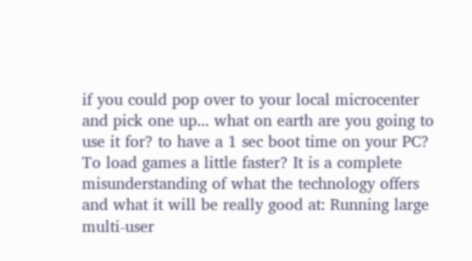if you could pop over to your local microcenter and pick one up... what on earth are you going to use it for? to have a 1 sec boot time on your PC? To load games a little faster? It is a complete misunderstanding of what the technology offers and what it will be really good at: Running large multi-user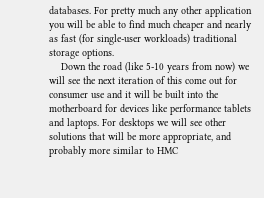databases. For pretty much any other application you will be able to find much cheaper and nearly as fast (for single-user workloads) traditional storage options.
    Down the road (like 5-10 years from now) we will see the next iteration of this come out for consumer use and it will be built into the motherboard for devices like performance tablets and laptops. For desktops we will see other solutions that will be more appropriate, and probably more similar to HMC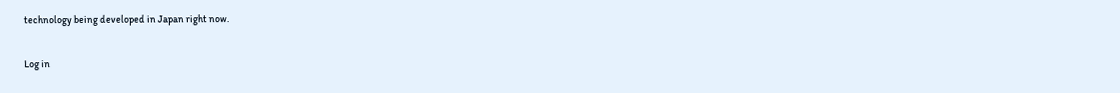technology being developed in Japan right now.

Log in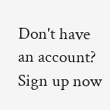Don't have an account? Sign up now